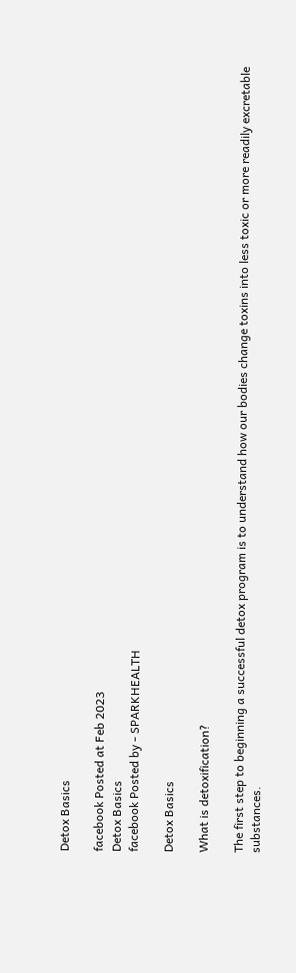Detox Basics

facebook Posted at Feb 2023
Detox Basics
facebook Posted by - SPARKHEALTH

Detox Basics

What is detoxification?

The first step to beginning a successful detox program is to understand how our bodies change toxins into less toxic or more readily excretable substances.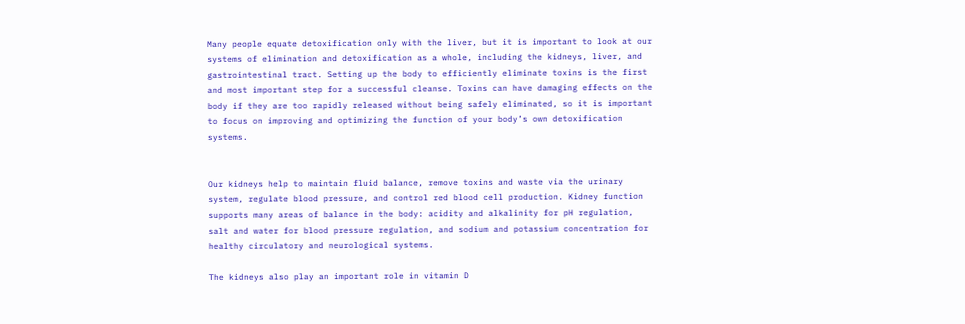Many people equate detoxification only with the liver, but it is important to look at our systems of elimination and detoxification as a whole, including the kidneys, liver, and gastrointestinal tract. Setting up the body to efficiently eliminate toxins is the first and most important step for a successful cleanse. Toxins can have damaging effects on the body if they are too rapidly released without being safely eliminated, so it is important to focus on improving and optimizing the function of your body’s own detoxification systems.


Our kidneys help to maintain fluid balance, remove toxins and waste via the urinary system, regulate blood pressure, and control red blood cell production. Kidney function supports many areas of balance in the body: acidity and alkalinity for pH regulation, salt and water for blood pressure regulation, and sodium and potassium concentration for healthy circulatory and neurological systems.

The kidneys also play an important role in vitamin D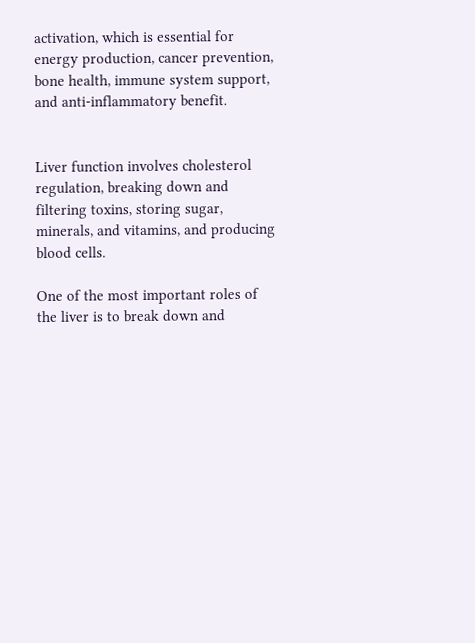activation, which is essential for energy production, cancer prevention, bone health, immune system support, and anti-inflammatory benefit.


Liver function involves cholesterol regulation, breaking down and filtering toxins, storing sugar, minerals, and vitamins, and producing blood cells.

One of the most important roles of the liver is to break down and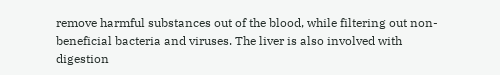remove harmful substances out of the blood, while filtering out non-beneficial bacteria and viruses. The liver is also involved with digestion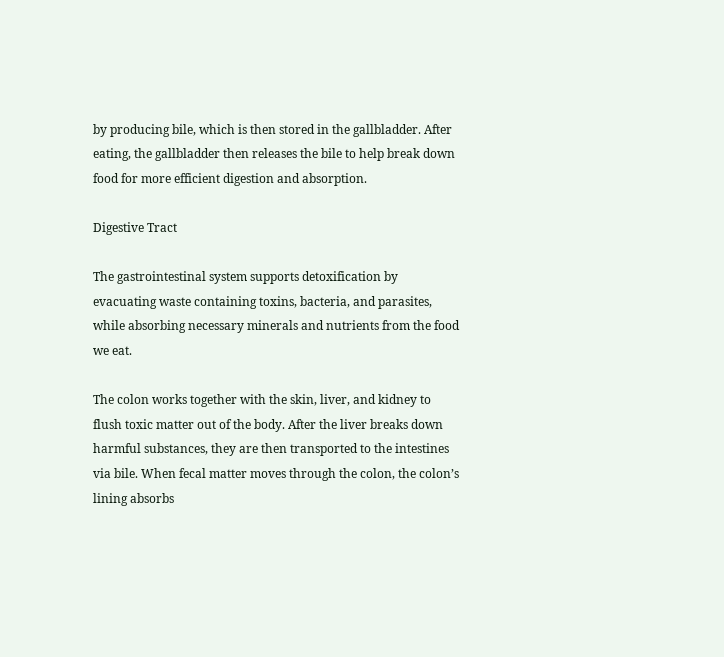by producing bile, which is then stored in the gallbladder. After eating, the gallbladder then releases the bile to help break down food for more efficient digestion and absorption.

Digestive Tract

The gastrointestinal system supports detoxification by evacuating waste containing toxins, bacteria, and parasites, while absorbing necessary minerals and nutrients from the food we eat.

The colon works together with the skin, liver, and kidney to flush toxic matter out of the body. After the liver breaks down harmful substances, they are then transported to the intestines via bile. When fecal matter moves through the colon, the colon’s lining absorbs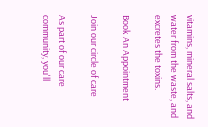vitamins, mineral salts, and water from the waste, and excretes the toxins.

Book An Appointment

Join our circle of care

As part of our care community, you'll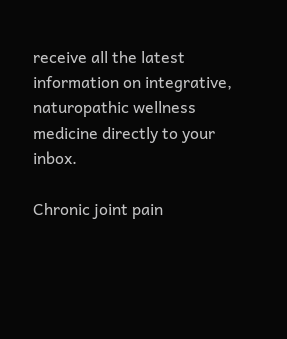receive all the latest information on integrative, naturopathic wellness medicine directly to your inbox.

Chronic joint pain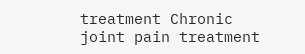treatment Chronic joint pain treatment